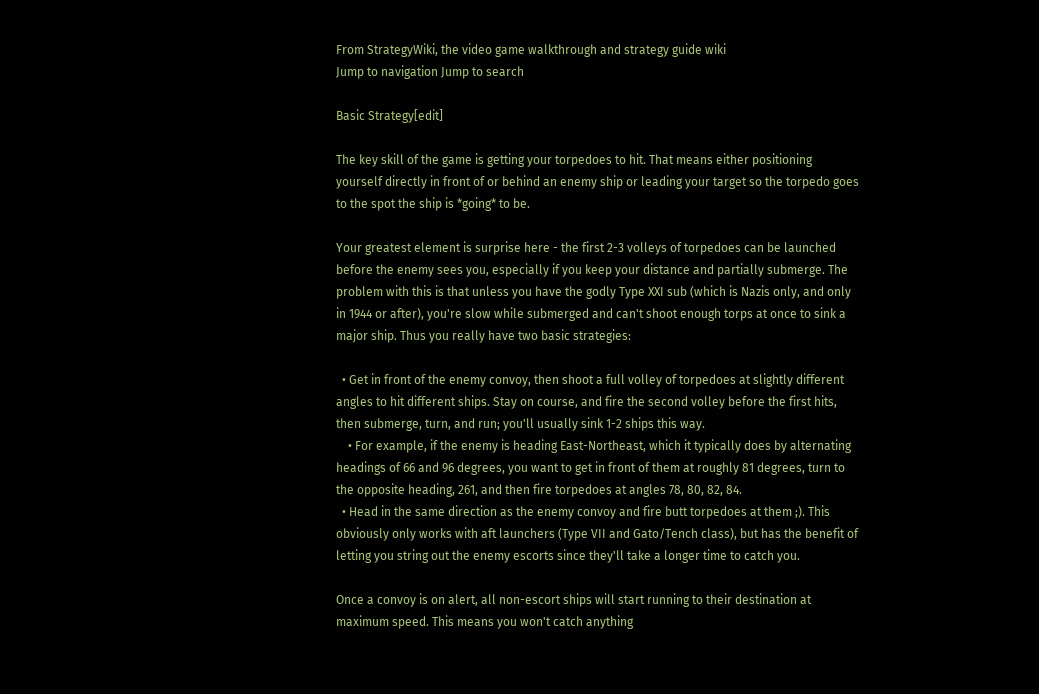From StrategyWiki, the video game walkthrough and strategy guide wiki
Jump to navigation Jump to search

Basic Strategy[edit]

The key skill of the game is getting your torpedoes to hit. That means either positioning yourself directly in front of or behind an enemy ship or leading your target so the torpedo goes to the spot the ship is *going* to be.

Your greatest element is surprise here - the first 2-3 volleys of torpedoes can be launched before the enemy sees you, especially if you keep your distance and partially submerge. The problem with this is that unless you have the godly Type XXI sub (which is Nazis only, and only in 1944 or after), you're slow while submerged and can't shoot enough torps at once to sink a major ship. Thus you really have two basic strategies:

  • Get in front of the enemy convoy, then shoot a full volley of torpedoes at slightly different angles to hit different ships. Stay on course, and fire the second volley before the first hits, then submerge, turn, and run; you'll usually sink 1-2 ships this way.
    • For example, if the enemy is heading East-Northeast, which it typically does by alternating headings of 66 and 96 degrees, you want to get in front of them at roughly 81 degrees, turn to the opposite heading, 261, and then fire torpedoes at angles 78, 80, 82, 84.
  • Head in the same direction as the enemy convoy and fire butt torpedoes at them ;). This obviously only works with aft launchers (Type VII and Gato/Tench class), but has the benefit of letting you string out the enemy escorts since they'll take a longer time to catch you.

Once a convoy is on alert, all non-escort ships will start running to their destination at maximum speed. This means you won't catch anything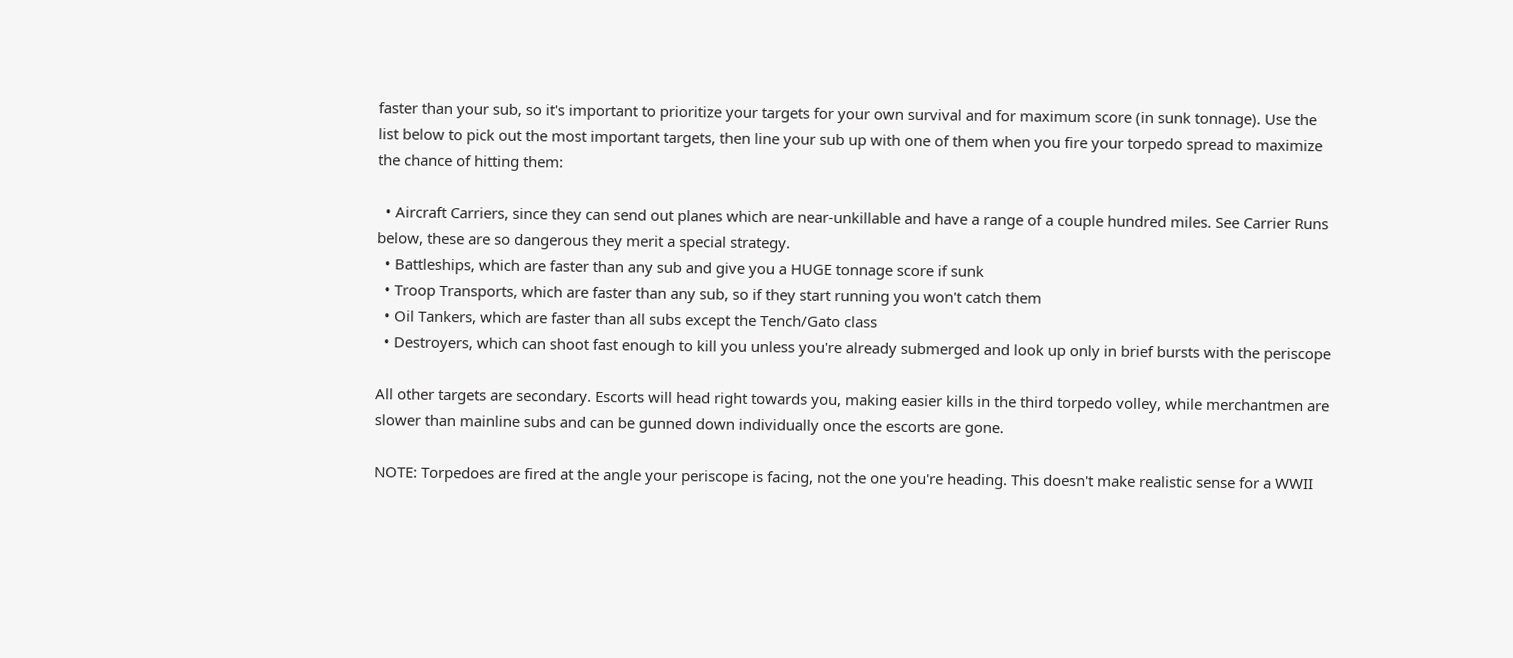faster than your sub, so it's important to prioritize your targets for your own survival and for maximum score (in sunk tonnage). Use the list below to pick out the most important targets, then line your sub up with one of them when you fire your torpedo spread to maximize the chance of hitting them:

  • Aircraft Carriers, since they can send out planes which are near-unkillable and have a range of a couple hundred miles. See Carrier Runs below, these are so dangerous they merit a special strategy.
  • Battleships, which are faster than any sub and give you a HUGE tonnage score if sunk
  • Troop Transports, which are faster than any sub, so if they start running you won't catch them
  • Oil Tankers, which are faster than all subs except the Tench/Gato class
  • Destroyers, which can shoot fast enough to kill you unless you're already submerged and look up only in brief bursts with the periscope

All other targets are secondary. Escorts will head right towards you, making easier kills in the third torpedo volley, while merchantmen are slower than mainline subs and can be gunned down individually once the escorts are gone.

NOTE: Torpedoes are fired at the angle your periscope is facing, not the one you're heading. This doesn't make realistic sense for a WWII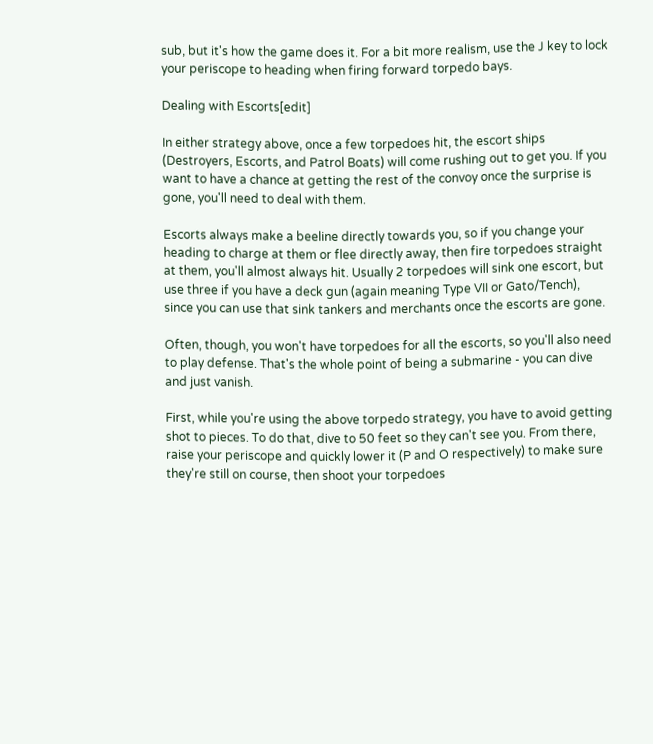sub, but it's how the game does it. For a bit more realism, use the J key to lock your periscope to heading when firing forward torpedo bays.

Dealing with Escorts[edit]

In either strategy above, once a few torpedoes hit, the escort ships (Destroyers, Escorts, and Patrol Boats) will come rushing out to get you. If you want to have a chance at getting the rest of the convoy once the surprise is gone, you'll need to deal with them.

Escorts always make a beeline directly towards you, so if you change your heading to charge at them or flee directly away, then fire torpedoes straight at them, you'll almost always hit. Usually 2 torpedoes will sink one escort, but use three if you have a deck gun (again meaning Type VII or Gato/Tench), since you can use that sink tankers and merchants once the escorts are gone.

Often, though, you won't have torpedoes for all the escorts, so you'll also need to play defense. That's the whole point of being a submarine - you can dive and just vanish.

First, while you're using the above torpedo strategy, you have to avoid getting shot to pieces. To do that, dive to 50 feet so they can't see you. From there, raise your periscope and quickly lower it (P and O respectively) to make sure they're still on course, then shoot your torpedoes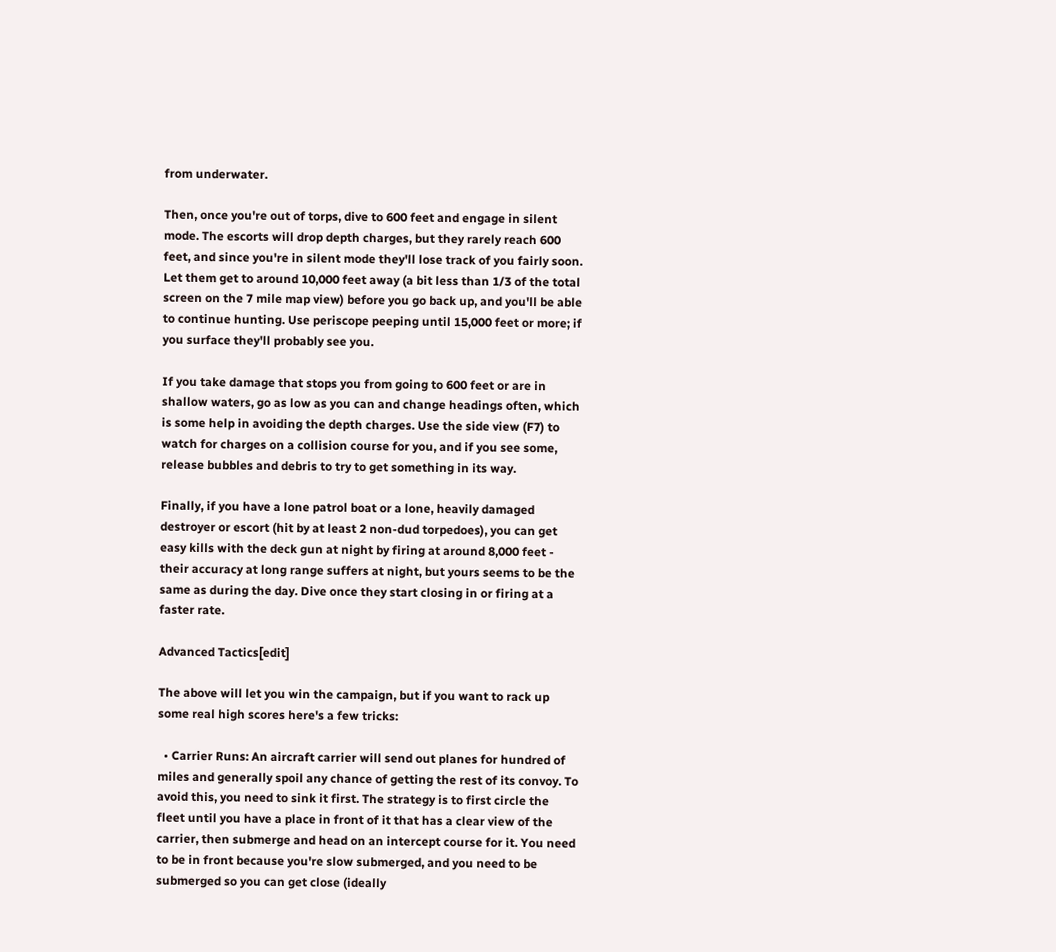from underwater.

Then, once you're out of torps, dive to 600 feet and engage in silent mode. The escorts will drop depth charges, but they rarely reach 600 feet, and since you're in silent mode they'll lose track of you fairly soon. Let them get to around 10,000 feet away (a bit less than 1/3 of the total screen on the 7 mile map view) before you go back up, and you'll be able to continue hunting. Use periscope peeping until 15,000 feet or more; if you surface they'll probably see you.

If you take damage that stops you from going to 600 feet or are in shallow waters, go as low as you can and change headings often, which is some help in avoiding the depth charges. Use the side view (F7) to watch for charges on a collision course for you, and if you see some, release bubbles and debris to try to get something in its way.

Finally, if you have a lone patrol boat or a lone, heavily damaged destroyer or escort (hit by at least 2 non-dud torpedoes), you can get easy kills with the deck gun at night by firing at around 8,000 feet - their accuracy at long range suffers at night, but yours seems to be the same as during the day. Dive once they start closing in or firing at a faster rate.

Advanced Tactics[edit]

The above will let you win the campaign, but if you want to rack up some real high scores here's a few tricks:

  • Carrier Runs: An aircraft carrier will send out planes for hundred of miles and generally spoil any chance of getting the rest of its convoy. To avoid this, you need to sink it first. The strategy is to first circle the fleet until you have a place in front of it that has a clear view of the carrier, then submerge and head on an intercept course for it. You need to be in front because you're slow submerged, and you need to be submerged so you can get close (ideally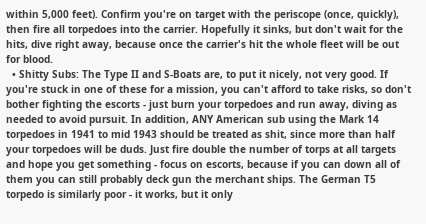within 5,000 feet). Confirm you're on target with the periscope (once, quickly), then fire all torpedoes into the carrier. Hopefully it sinks, but don't wait for the hits, dive right away, because once the carrier's hit the whole fleet will be out for blood.
  • Shitty Subs: The Type II and S-Boats are, to put it nicely, not very good. If you're stuck in one of these for a mission, you can't afford to take risks, so don't bother fighting the escorts - just burn your torpedoes and run away, diving as needed to avoid pursuit. In addition, ANY American sub using the Mark 14 torpedoes in 1941 to mid 1943 should be treated as shit, since more than half your torpedoes will be duds. Just fire double the number of torps at all targets and hope you get something - focus on escorts, because if you can down all of them you can still probably deck gun the merchant ships. The German T5 torpedo is similarly poor - it works, but it only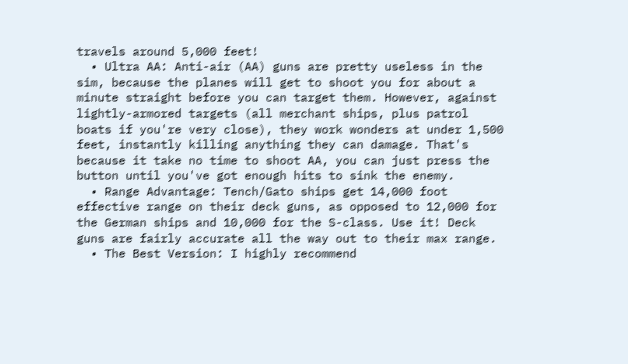travels around 5,000 feet!
  • Ultra AA: Anti-air (AA) guns are pretty useless in the sim, because the planes will get to shoot you for about a minute straight before you can target them. However, against lightly-armored targets (all merchant ships, plus patrol boats if you're very close), they work wonders at under 1,500 feet, instantly killing anything they can damage. That's because it take no time to shoot AA, you can just press the button until you've got enough hits to sink the enemy.
  • Range Advantage: Tench/Gato ships get 14,000 foot effective range on their deck guns, as opposed to 12,000 for the German ships and 10,000 for the S-class. Use it! Deck guns are fairly accurate all the way out to their max range.
  • The Best Version: I highly recommend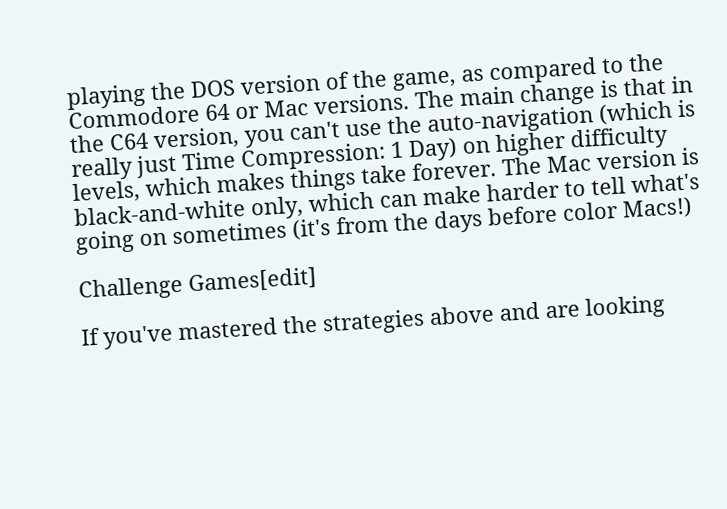playing the DOS version of the game, as compared to the Commodore 64 or Mac versions. The main change is that in the C64 version, you can't use the auto-navigation (which is really just Time Compression: 1 Day) on higher difficulty levels, which makes things take forever. The Mac version is black-and-white only, which can make harder to tell what's going on sometimes (it's from the days before color Macs!)

Challenge Games[edit]

If you've mastered the strategies above and are looking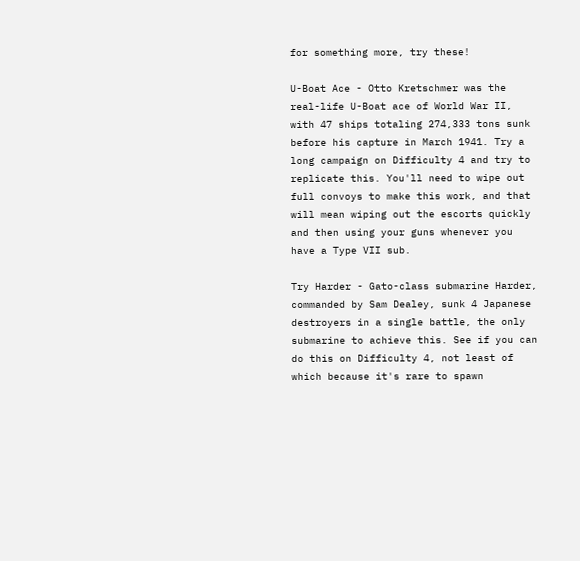for something more, try these!

U-Boat Ace - Otto Kretschmer was the real-life U-Boat ace of World War II, with 47 ships totaling 274,333 tons sunk before his capture in March 1941. Try a long campaign on Difficulty 4 and try to replicate this. You'll need to wipe out full convoys to make this work, and that will mean wiping out the escorts quickly and then using your guns whenever you have a Type VII sub.

Try Harder - Gato-class submarine Harder, commanded by Sam Dealey, sunk 4 Japanese destroyers in a single battle, the only submarine to achieve this. See if you can do this on Difficulty 4, not least of which because it's rare to spawn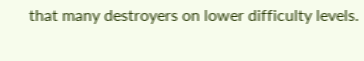that many destroyers on lower difficulty levels.